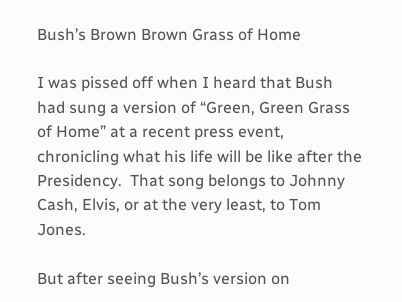Bush’s Brown Brown Grass of Home

I was pissed off when I heard that Bush had sung a version of “Green, Green Grass of Home” at a recent press event, chronicling what his life will be like after the Presidency.  That song belongs to Johnny Cash, Elvis, or at the very least, to Tom Jones.

But after seeing Bush’s version on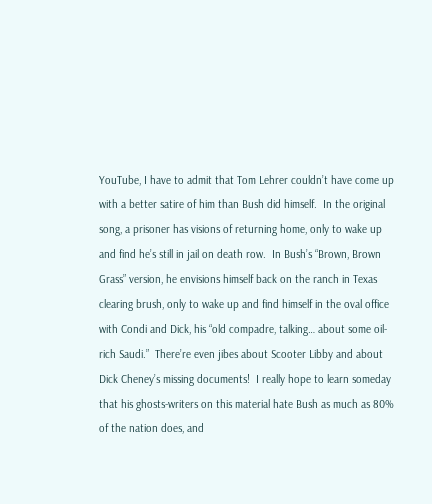YouTube, I have to admit that Tom Lehrer couldn’t have come up with a better satire of him than Bush did himself.  In the original song, a prisoner has visions of returning home, only to wake up and find he’s still in jail on death row.  In Bush’s “Brown, Brown Grass” version, he envisions himself back on the ranch in Texas clearing brush, only to wake up and find himself in the oval office with Condi and Dick, his “old compadre, talking… about some oil-rich Saudi.”  There’re even jibes about Scooter Libby and about Dick Cheney’s missing documents!  I really hope to learn someday that his ghosts-writers on this material hate Bush as much as 80% of the nation does, and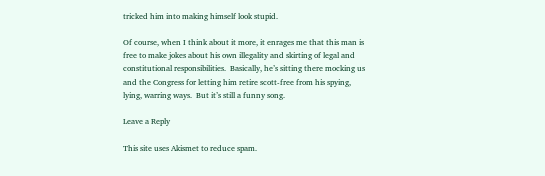tricked him into making himself look stupid.

Of course, when I think about it more, it enrages me that this man is free to make jokes about his own illegality and skirting of legal and constitutional responsibilities.  Basically, he’s sitting there mocking us and the Congress for letting him retire scott-free from his spying, lying, warring ways.  But it’s still a funny song.

Leave a Reply

This site uses Akismet to reduce spam.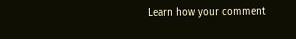Learn how your comment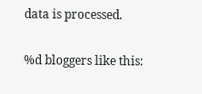data is processed.

%d bloggers like this: